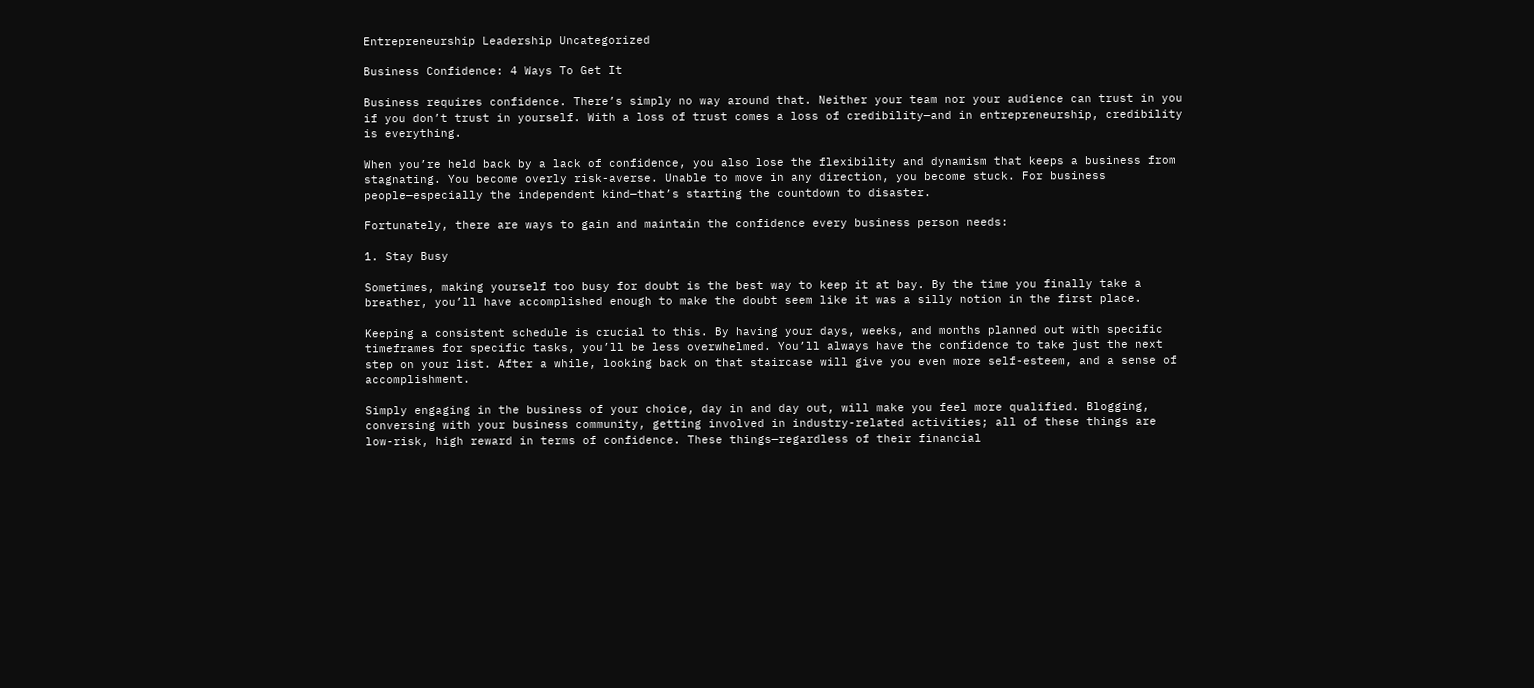Entrepreneurship Leadership Uncategorized

Business Confidence: 4 Ways To Get It

Business requires confidence. There’s simply no way around that. Neither your team nor your audience can trust in you if you don’t trust in yourself. With a loss of trust comes a loss of credibility—and in entrepreneurship, credibility is everything.

When you’re held back by a lack of confidence, you also lose the flexibility and dynamism that keeps a business from stagnating. You become overly risk-averse. Unable to move in any direction, you become stuck. For business people—especially the independent kind—that’s starting the countdown to disaster.

Fortunately, there are ways to gain and maintain the confidence every business person needs:

1. Stay Busy

Sometimes, making yourself too busy for doubt is the best way to keep it at bay. By the time you finally take a breather, you’ll have accomplished enough to make the doubt seem like it was a silly notion in the first place.

Keeping a consistent schedule is crucial to this. By having your days, weeks, and months planned out with specific timeframes for specific tasks, you’ll be less overwhelmed. You’ll always have the confidence to take just the next step on your list. After a while, looking back on that staircase will give you even more self-esteem, and a sense of accomplishment.

Simply engaging in the business of your choice, day in and day out, will make you feel more qualified. Blogging, conversing with your business community, getting involved in industry-related activities; all of these things are low-risk, high reward in terms of confidence. These things—regardless of their financial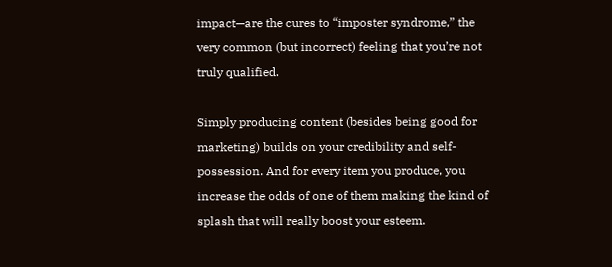impact—are the cures to “imposter syndrome,” the very common (but incorrect) feeling that you’re not truly qualified.

Simply producing content (besides being good for marketing) builds on your credibility and self-possession. And for every item you produce, you increase the odds of one of them making the kind of splash that will really boost your esteem.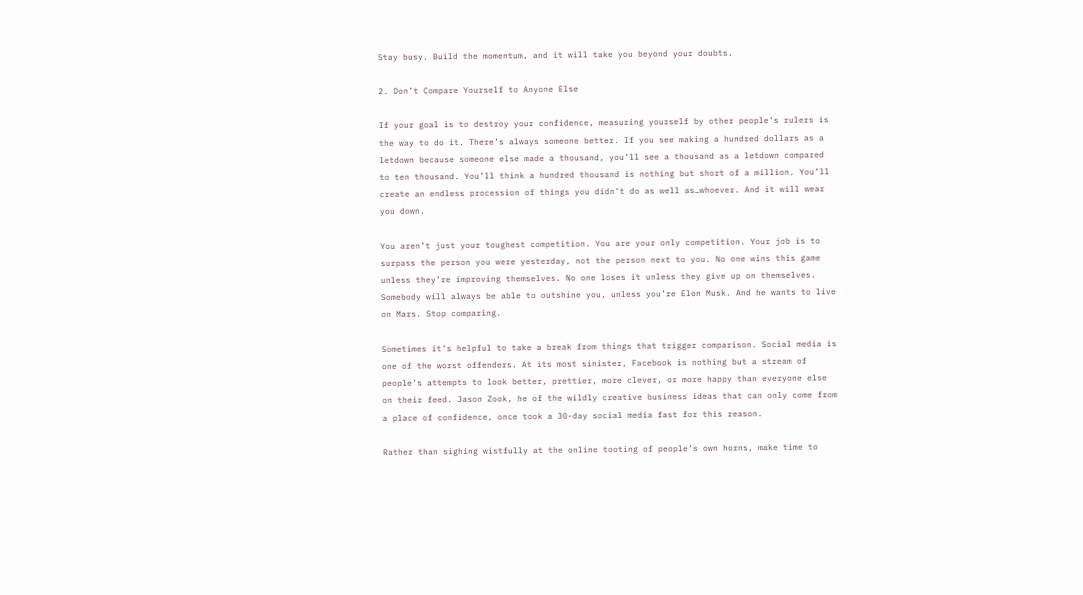Stay busy. Build the momentum, and it will take you beyond your doubts.

2. Don’t Compare Yourself to Anyone Else

If your goal is to destroy your confidence, measuring yourself by other people’s rulers is the way to do it. There’s always someone better. If you see making a hundred dollars as a letdown because someone else made a thousand, you’ll see a thousand as a letdown compared to ten thousand. You’ll think a hundred thousand is nothing but short of a million. You’ll create an endless procession of things you didn’t do as well as…whoever. And it will wear you down.

You aren’t just your toughest competition. You are your only competition. Your job is to surpass the person you were yesterday, not the person next to you. No one wins this game unless they’re improving themselves. No one loses it unless they give up on themselves. Somebody will always be able to outshine you, unless you’re Elon Musk. And he wants to live on Mars. Stop comparing.

Sometimes it’s helpful to take a break from things that trigger comparison. Social media is one of the worst offenders. At its most sinister, Facebook is nothing but a stream of people’s attempts to look better, prettier, more clever, or more happy than everyone else on their feed. Jason Zook, he of the wildly creative business ideas that can only come from a place of confidence, once took a 30-day social media fast for this reason.

Rather than sighing wistfully at the online tooting of people’s own horns, make time to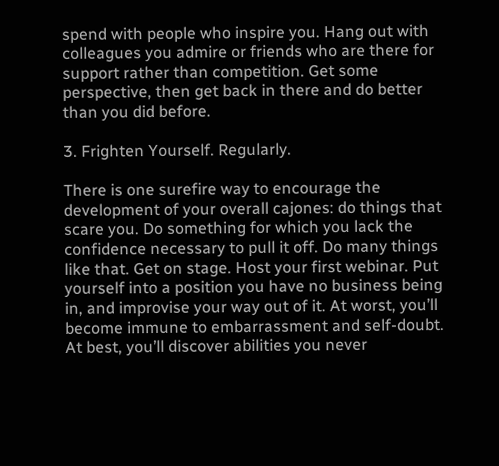spend with people who inspire you. Hang out with colleagues you admire or friends who are there for support rather than competition. Get some perspective, then get back in there and do better than you did before.

3. Frighten Yourself. Regularly.

There is one surefire way to encourage the development of your overall cajones: do things that scare you. Do something for which you lack the confidence necessary to pull it off. Do many things like that. Get on stage. Host your first webinar. Put yourself into a position you have no business being in, and improvise your way out of it. At worst, you’ll become immune to embarrassment and self-doubt. At best, you’ll discover abilities you never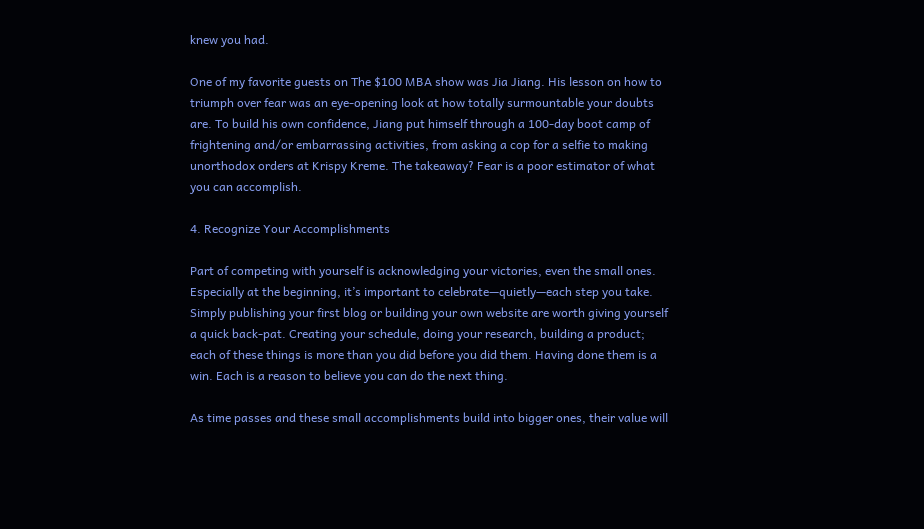knew you had.

One of my favorite guests on The $100 MBA show was Jia Jiang. His lesson on how to triumph over fear was an eye-opening look at how totally surmountable your doubts are. To build his own confidence, Jiang put himself through a 100-day boot camp of frightening and/or embarrassing activities, from asking a cop for a selfie to making unorthodox orders at Krispy Kreme. The takeaway? Fear is a poor estimator of what you can accomplish.

4. Recognize Your Accomplishments

Part of competing with yourself is acknowledging your victories, even the small ones. Especially at the beginning, it’s important to celebrate—quietly—each step you take. Simply publishing your first blog or building your own website are worth giving yourself a quick back-pat. Creating your schedule, doing your research, building a product; each of these things is more than you did before you did them. Having done them is a win. Each is a reason to believe you can do the next thing.

As time passes and these small accomplishments build into bigger ones, their value will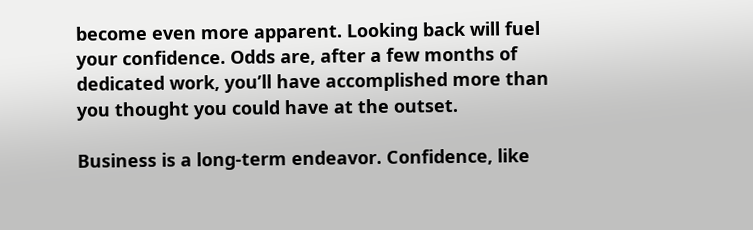become even more apparent. Looking back will fuel your confidence. Odds are, after a few months of dedicated work, you’ll have accomplished more than you thought you could have at the outset.

Business is a long-term endeavor. Confidence, like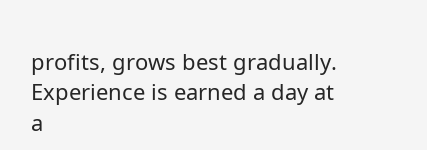profits, grows best gradually. Experience is earned a day at a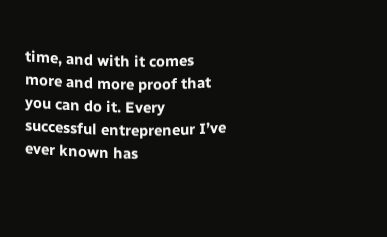time, and with it comes more and more proof that you can do it. Every successful entrepreneur I’ve ever known has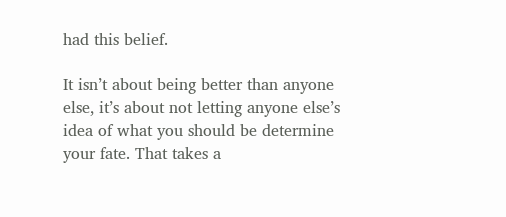had this belief.

It isn’t about being better than anyone else, it’s about not letting anyone else’s idea of what you should be determine your fate. That takes a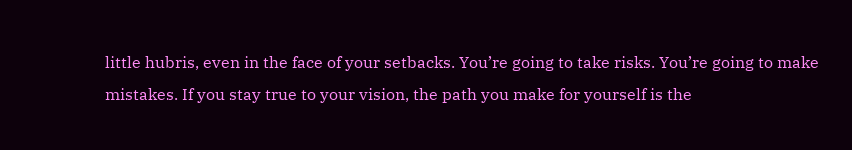little hubris, even in the face of your setbacks. You’re going to take risks. You’re going to make mistakes. If you stay true to your vision, the path you make for yourself is the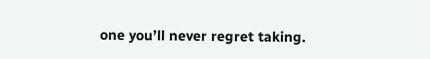one you’ll never regret taking.